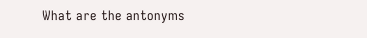What are the antonyms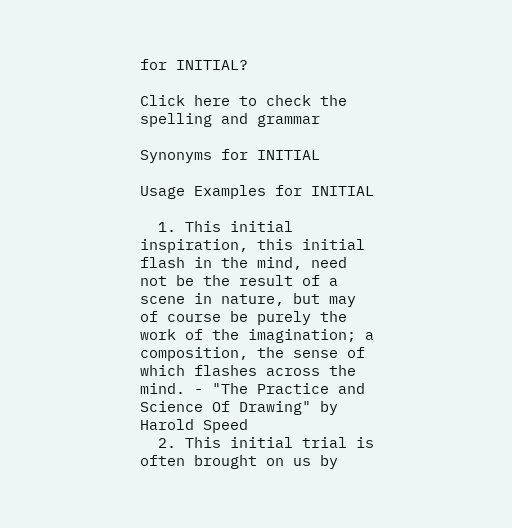for INITIAL?

Click here to check the spelling and grammar

Synonyms for INITIAL

Usage Examples for INITIAL

  1. This initial inspiration, this initial flash in the mind, need not be the result of a scene in nature, but may of course be purely the work of the imagination; a composition, the sense of which flashes across the mind. - "The Practice and Science Of Drawing" by Harold Speed
  2. This initial trial is often brought on us by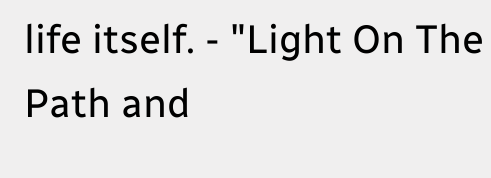life itself. - "Light On The Path and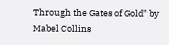Through the Gates of Gold" by Mabel Collins